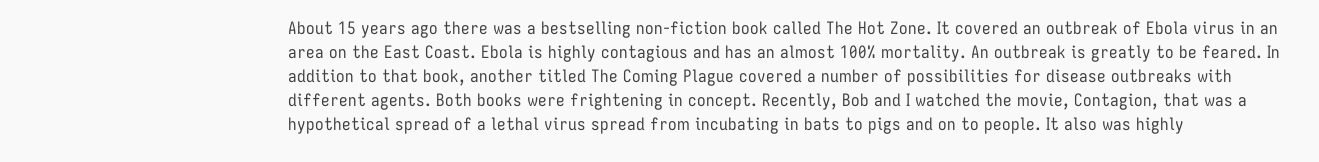About 15 years ago there was a bestselling non-fiction book called The Hot Zone. It covered an outbreak of Ebola virus in an area on the East Coast. Ebola is highly contagious and has an almost 100% mortality. An outbreak is greatly to be feared. In addition to that book, another titled The Coming Plague covered a number of possibilities for disease outbreaks with different agents. Both books were frightening in concept. Recently, Bob and I watched the movie, Contagion, that was a hypothetical spread of a lethal virus spread from incubating in bats to pigs and on to people. It also was highly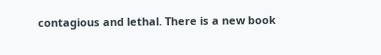contagious and lethal. There is a new book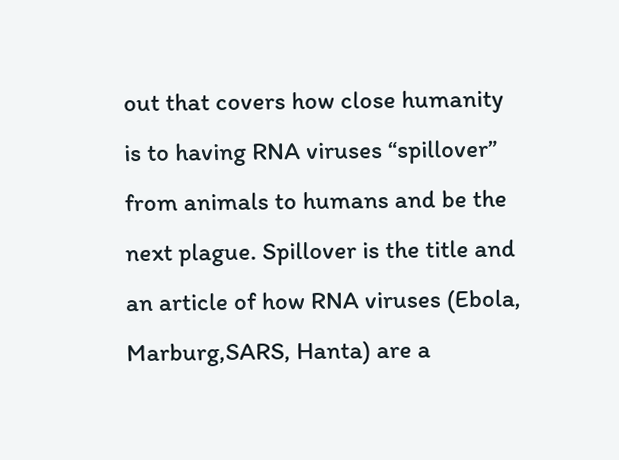out that covers how close humanity is to having RNA viruses “spillover” from animals to humans and be the next plague. Spillover is the title and an article of how RNA viruses (Ebola, Marburg,SARS, Hanta) are a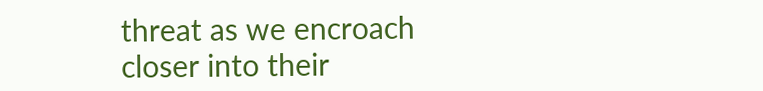threat as we encroach closer into their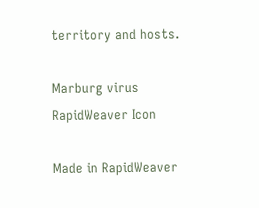territory and hosts.

Marburg virus
RapidWeaver Icon

Made in RapidWeaver